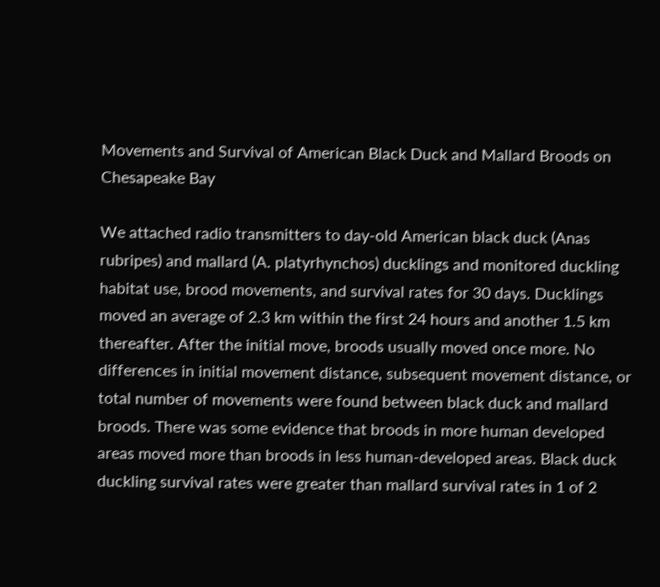Movements and Survival of American Black Duck and Mallard Broods on Chesapeake Bay

We attached radio transmitters to day-old American black duck (Anas rubripes) and mallard (A. platyrhynchos) ducklings and monitored duckling habitat use, brood movements, and survival rates for 30 days. Ducklings moved an average of 2.3 km within the first 24 hours and another 1.5 km thereafter. After the initial move, broods usually moved once more. No differences in initial movement distance, subsequent movement distance, or total number of movements were found between black duck and mallard broods. There was some evidence that broods in more human developed areas moved more than broods in less human-developed areas. Black duck duckling survival rates were greater than mallard survival rates in 1 of 2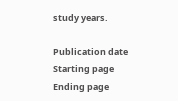study years.

Publication date
Starting page
Ending page